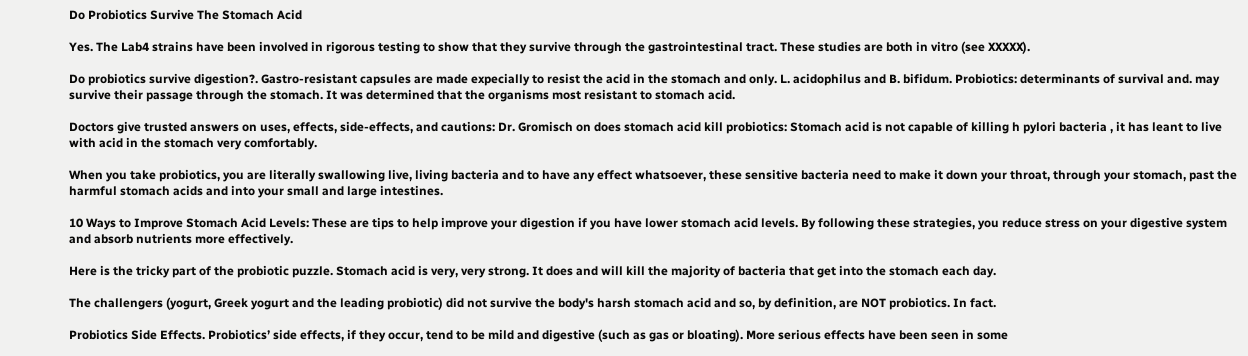Do Probiotics Survive The Stomach Acid

Yes. The Lab4 strains have been involved in rigorous testing to show that they survive through the gastrointestinal tract. These studies are both in vitro (see XXXXX).

Do probiotics survive digestion?. Gastro-resistant capsules are made expecially to resist the acid in the stomach and only. L. acidophilus and B. bifidum. Probiotics: determinants of survival and. may survive their passage through the stomach. It was determined that the organisms most resistant to stomach acid.

Doctors give trusted answers on uses, effects, side-effects, and cautions: Dr. Gromisch on does stomach acid kill probiotics: Stomach acid is not capable of killing h pylori bacteria , it has leant to live with acid in the stomach very comfortably.

When you take probiotics, you are literally swallowing live, living bacteria and to have any effect whatsoever, these sensitive bacteria need to make it down your throat, through your stomach, past the harmful stomach acids and into your small and large intestines.

10 Ways to Improve Stomach Acid Levels: These are tips to help improve your digestion if you have lower stomach acid levels. By following these strategies, you reduce stress on your digestive system and absorb nutrients more effectively.

Here is the tricky part of the probiotic puzzle. Stomach acid is very, very strong. It does and will kill the majority of bacteria that get into the stomach each day.

The challengers (yogurt, Greek yogurt and the leading probiotic) did not survive the body's harsh stomach acid and so, by definition, are NOT probiotics. In fact.

Probiotics Side Effects. Probiotics’ side effects, if they occur, tend to be mild and digestive (such as gas or bloating). More serious effects have been seen in some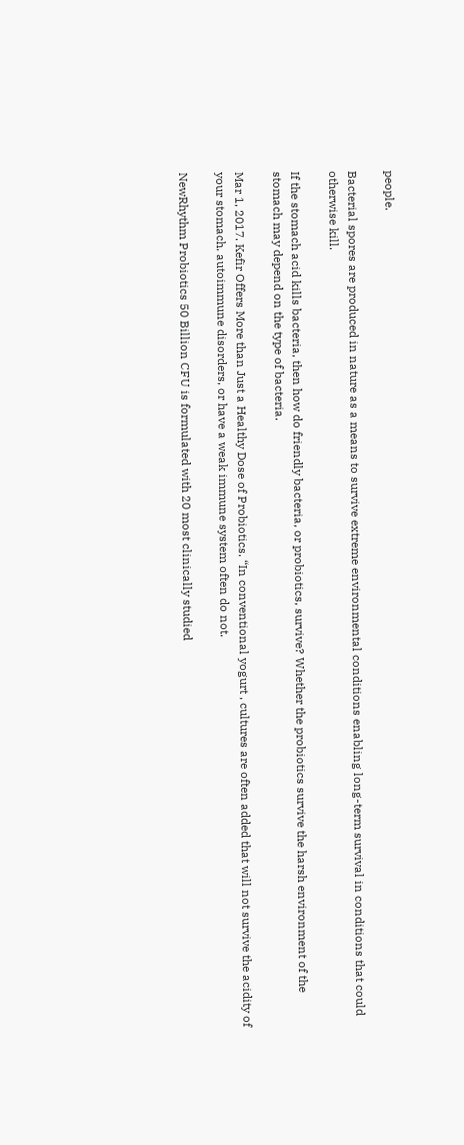people.

Bacterial spores are produced in nature as a means to survive extreme environmental conditions enabling long-term survival in conditions that could otherwise kill.

If the stomach acid kills bacteria, then how do friendly bacteria, or probiotics, survive? Whether the probiotics survive the harsh environment of the stomach may depend on the type of bacteria.

Mar 1, 2017. Kefir Offers More than Just a Healthy Dose of Probiotics. “In conventional yogurt , cultures are often added that will not survive the acidity of your stomach. autoimmune disorders, or have a weak immune system often do not.

NewRhythm Probiotics 50 Billion CFU is formulated with 20 most clinically studied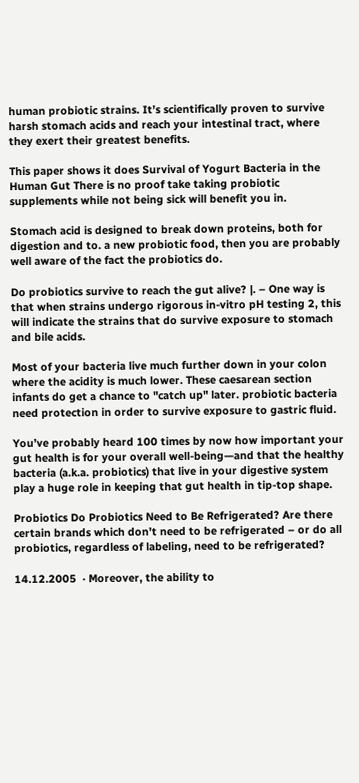human probiotic strains. It’s scientifically proven to survive harsh stomach acids and reach your intestinal tract, where they exert their greatest benefits.

This paper shows it does Survival of Yogurt Bacteria in the Human Gut There is no proof take taking probiotic supplements while not being sick will benefit you in.

Stomach acid is designed to break down proteins, both for digestion and to. a new probiotic food, then you are probably well aware of the fact the probiotics do.

Do probiotics survive to reach the gut alive? |. – One way is that when strains undergo rigorous in-vitro pH testing 2, this will indicate the strains that do survive exposure to stomach and bile acids.

Most of your bacteria live much further down in your colon where the acidity is much lower. These caesarean section infants do get a chance to "catch up" later. probiotic bacteria need protection in order to survive exposure to gastric fluid.

You’ve probably heard 100 times by now how important your gut health is for your overall well-being—and that the healthy bacteria (a.k.a. probiotics) that live in your digestive system play a huge role in keeping that gut health in tip-top shape.

Probiotics Do Probiotics Need to Be Refrigerated? Are there certain brands which don’t need to be refrigerated – or do all probiotics, regardless of labeling, need to be refrigerated?

14.12.2005  · Moreover, the ability to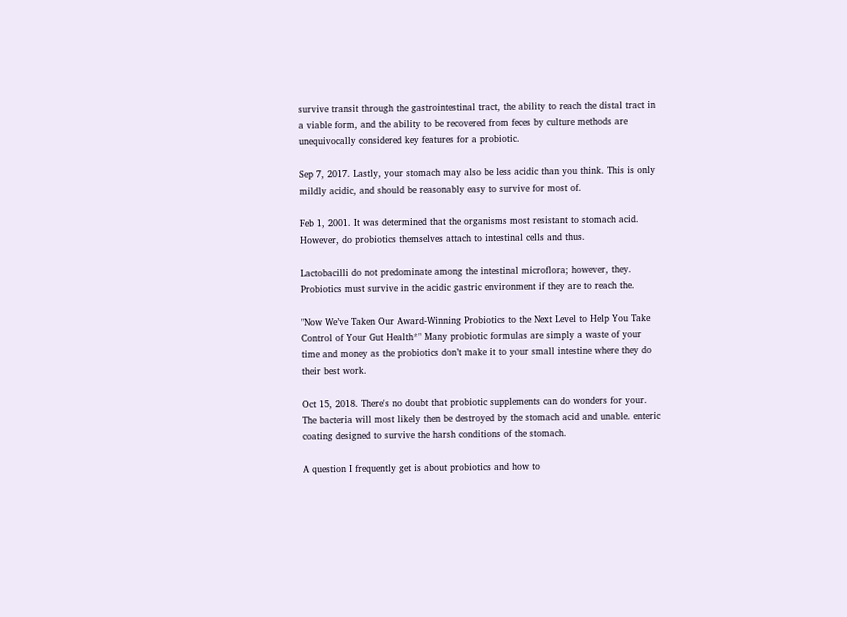survive transit through the gastrointestinal tract, the ability to reach the distal tract in a viable form, and the ability to be recovered from feces by culture methods are unequivocally considered key features for a probiotic.

Sep 7, 2017. Lastly, your stomach may also be less acidic than you think. This is only mildly acidic, and should be reasonably easy to survive for most of.

Feb 1, 2001. It was determined that the organisms most resistant to stomach acid. However, do probiotics themselves attach to intestinal cells and thus.

Lactobacilli do not predominate among the intestinal microflora; however, they. Probiotics must survive in the acidic gastric environment if they are to reach the.

"Now We’ve Taken Our Award-Winning Probiotics to the Next Level to Help You Take Control of Your Gut Health*" Many probiotic formulas are simply a waste of your time and money as the probiotics don’t make it to your small intestine where they do their best work.

Oct 15, 2018. There's no doubt that probiotic supplements can do wonders for your. The bacteria will most likely then be destroyed by the stomach acid and unable. enteric coating designed to survive the harsh conditions of the stomach.

A question I frequently get is about probiotics and how to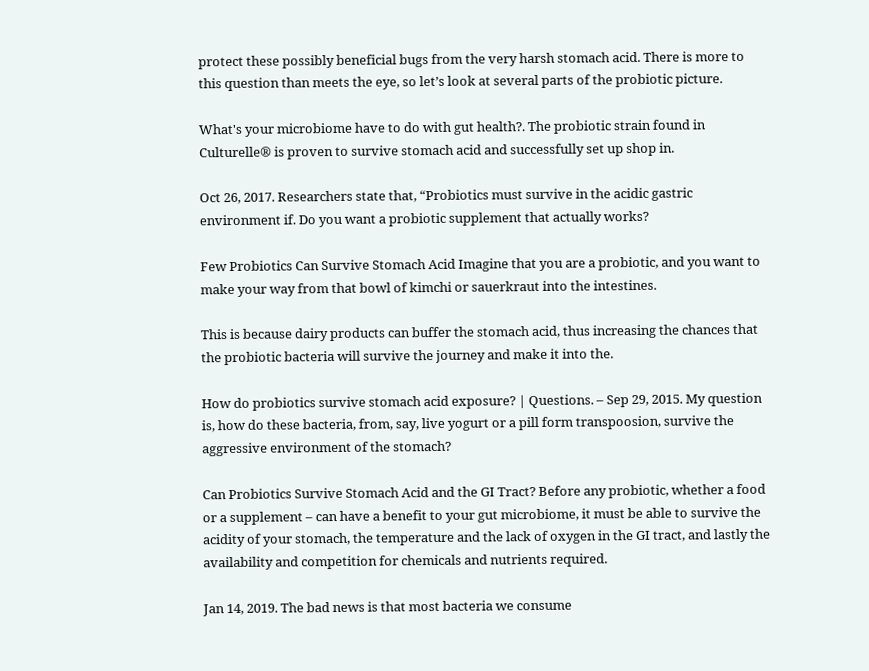protect these possibly beneficial bugs from the very harsh stomach acid. There is more to this question than meets the eye, so let’s look at several parts of the probiotic picture.

What's your microbiome have to do with gut health?. The probiotic strain found in Culturelle® is proven to survive stomach acid and successfully set up shop in.

Oct 26, 2017. Researchers state that, “Probiotics must survive in the acidic gastric environment if. Do you want a probiotic supplement that actually works?

Few Probiotics Can Survive Stomach Acid Imagine that you are a probiotic, and you want to make your way from that bowl of kimchi or sauerkraut into the intestines.

This is because dairy products can buffer the stomach acid, thus increasing the chances that the probiotic bacteria will survive the journey and make it into the.

How do probiotics survive stomach acid exposure? | Questions. – Sep 29, 2015. My question is, how do these bacteria, from, say, live yogurt or a pill form transpoosion, survive the aggressive environment of the stomach?

Can Probiotics Survive Stomach Acid and the GI Tract? Before any probiotic, whether a food or a supplement – can have a benefit to your gut microbiome, it must be able to survive the acidity of your stomach, the temperature and the lack of oxygen in the GI tract, and lastly the availability and competition for chemicals and nutrients required.

Jan 14, 2019. The bad news is that most bacteria we consume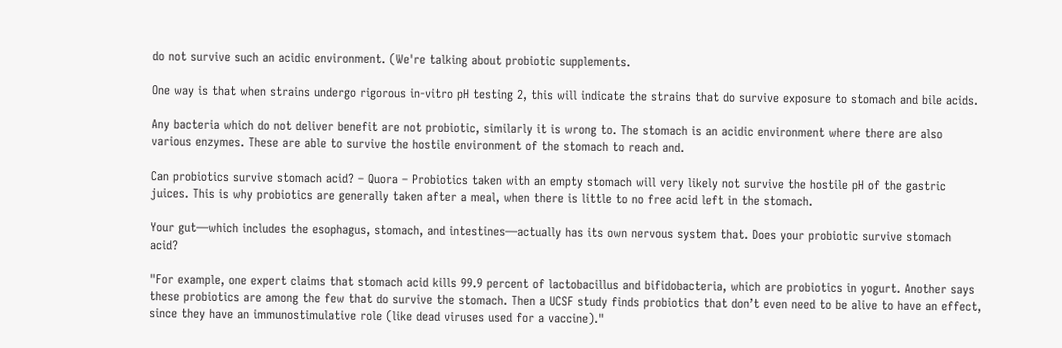do not survive such an acidic environment. (We're talking about probiotic supplements.

One way is that when strains undergo rigorous in-vitro pH testing 2, this will indicate the strains that do survive exposure to stomach and bile acids.

Any bacteria which do not deliver benefit are not probiotic, similarly it is wrong to. The stomach is an acidic environment where there are also various enzymes. These are able to survive the hostile environment of the stomach to reach and.

Can probiotics survive stomach acid? – Quora – Probiotics taken with an empty stomach will very likely not survive the hostile pH of the gastric juices. This is why probiotics are generally taken after a meal, when there is little to no free acid left in the stomach.

Your gut—which includes the esophagus, stomach, and intestines—actually has its own nervous system that. Does your probiotic survive stomach acid?

"For example, one expert claims that stomach acid kills 99.9 percent of lactobacillus and bifidobacteria, which are probiotics in yogurt. Another says these probiotics are among the few that do survive the stomach. Then a UCSF study finds probiotics that don’t even need to be alive to have an effect, since they have an immunostimulative role (like dead viruses used for a vaccine)."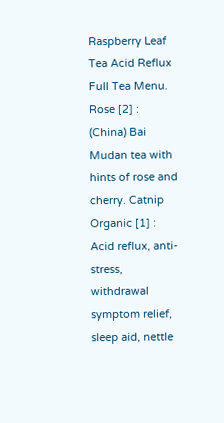Raspberry Leaf Tea Acid Reflux Full Tea Menu. Rose [2] : (China) Bai Mudan tea with hints of rose and cherry. Catnip Organic [1] : Acid reflux, anti-stress, withdrawal symptom relief, sleep aid, nettle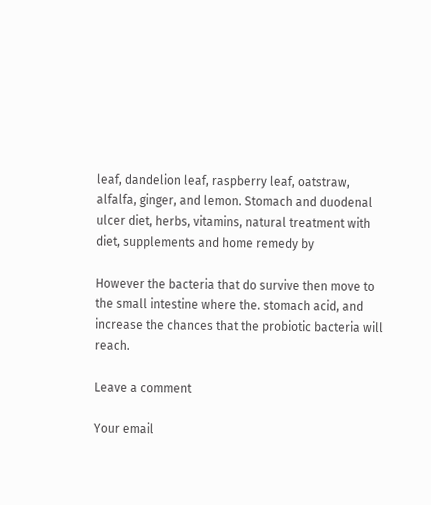leaf, dandelion leaf, raspberry leaf, oatstraw, alfalfa, ginger, and lemon. Stomach and duodenal ulcer diet, herbs, vitamins, natural treatment with diet, supplements and home remedy by

However the bacteria that do survive then move to the small intestine where the. stomach acid, and increase the chances that the probiotic bacteria will reach.

Leave a comment

Your email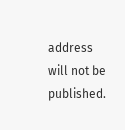address will not be published.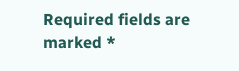Required fields are marked *